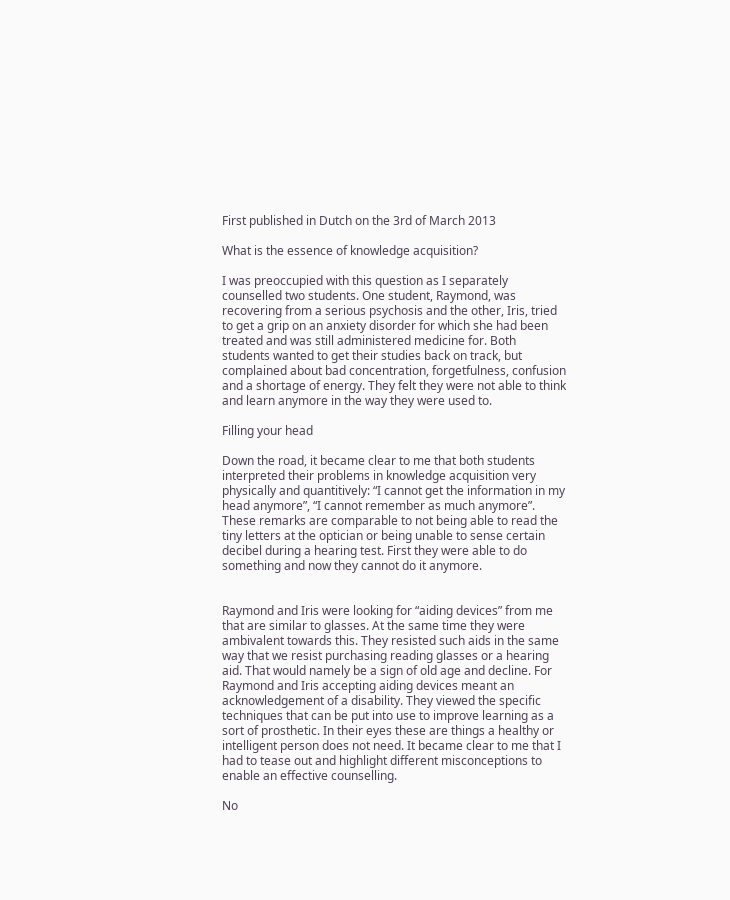First published in Dutch on the 3rd of March 2013

What is the essence of knowledge acquisition?

I was preoccupied with this question as I separately counselled two students. One student, Raymond, was recovering from a serious psychosis and the other, Iris, tried to get a grip on an anxiety disorder for which she had been treated and was still administered medicine for. Both students wanted to get their studies back on track, but complained about bad concentration, forgetfulness, confusion and a shortage of energy. They felt they were not able to think and learn anymore in the way they were used to.

Filling your head

Down the road, it became clear to me that both students interpreted their problems in knowledge acquisition very physically and quantitively: “I cannot get the information in my head anymore”, “I cannot remember as much anymore”. These remarks are comparable to not being able to read the tiny letters at the optician or being unable to sense certain decibel during a hearing test. First they were able to do something and now they cannot do it anymore.


Raymond and Iris were looking for “aiding devices” from me that are similar to glasses. At the same time they were ambivalent towards this. They resisted such aids in the same way that we resist purchasing reading glasses or a hearing aid. That would namely be a sign of old age and decline. For Raymond and Iris accepting aiding devices meant an acknowledgement of a disability. They viewed the specific techniques that can be put into use to improve learning as a sort of prosthetic. In their eyes these are things a healthy or intelligent person does not need. It became clear to me that I had to tease out and highlight different misconceptions to enable an effective counselling.

No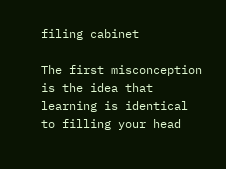filing cabinet

The first misconception is the idea that learning is identical to filling your head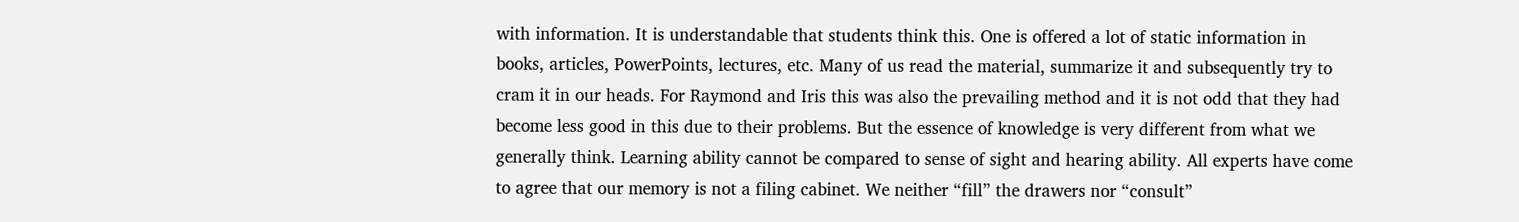with information. It is understandable that students think this. One is offered a lot of static information in books, articles, PowerPoints, lectures, etc. Many of us read the material, summarize it and subsequently try to cram it in our heads. For Raymond and Iris this was also the prevailing method and it is not odd that they had become less good in this due to their problems. But the essence of knowledge is very different from what we generally think. Learning ability cannot be compared to sense of sight and hearing ability. All experts have come to agree that our memory is not a filing cabinet. We neither “fill” the drawers nor “consult”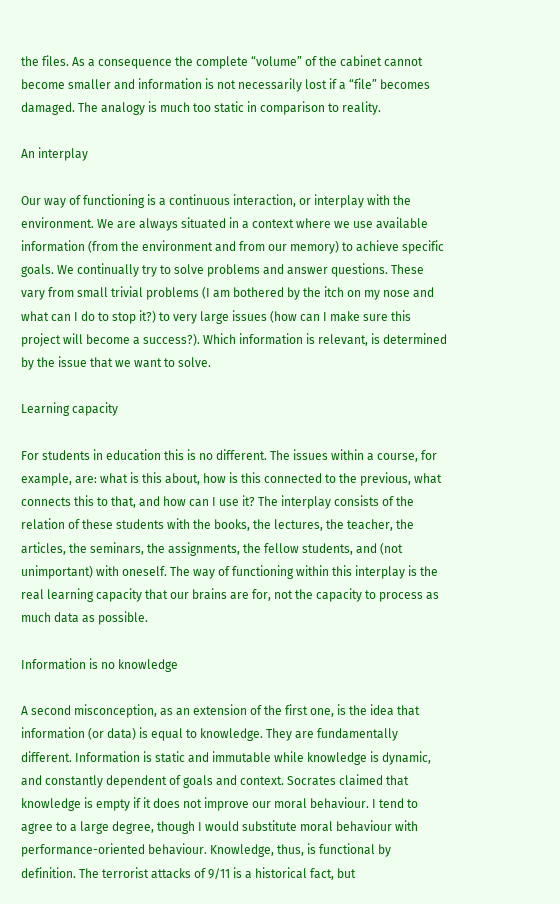the files. As a consequence the complete “volume” of the cabinet cannot become smaller and information is not necessarily lost if a “file” becomes damaged. The analogy is much too static in comparison to reality.

An interplay

Our way of functioning is a continuous interaction, or interplay with the environment. We are always situated in a context where we use available information (from the environment and from our memory) to achieve specific goals. We continually try to solve problems and answer questions. These vary from small trivial problems (I am bothered by the itch on my nose and what can I do to stop it?) to very large issues (how can I make sure this project will become a success?). Which information is relevant, is determined by the issue that we want to solve.

Learning capacity

For students in education this is no different. The issues within a course, for example, are: what is this about, how is this connected to the previous, what connects this to that, and how can I use it? The interplay consists of the relation of these students with the books, the lectures, the teacher, the articles, the seminars, the assignments, the fellow students, and (not unimportant) with oneself. The way of functioning within this interplay is the real learning capacity that our brains are for, not the capacity to process as much data as possible.

Information is no knowledge

A second misconception, as an extension of the first one, is the idea that information (or data) is equal to knowledge. They are fundamentally different. Information is static and immutable while knowledge is dynamic, and constantly dependent of goals and context. Socrates claimed that knowledge is empty if it does not improve our moral behaviour. I tend to agree to a large degree, though I would substitute moral behaviour with performance-oriented behaviour. Knowledge, thus, is functional by definition. The terrorist attacks of 9/11 is a historical fact, but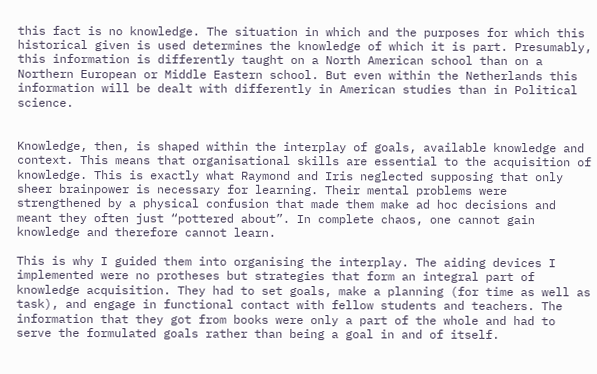this fact is no knowledge. The situation in which and the purposes for which this historical given is used determines the knowledge of which it is part. Presumably, this information is differently taught on a North American school than on a Northern European or Middle Eastern school. But even within the Netherlands this information will be dealt with differently in American studies than in Political science.


Knowledge, then, is shaped within the interplay of goals, available knowledge and context. This means that organisational skills are essential to the acquisition of knowledge. This is exactly what Raymond and Iris neglected supposing that only sheer brainpower is necessary for learning. Their mental problems were strengthened by a physical confusion that made them make ad hoc decisions and meant they often just “pottered about”. In complete chaos, one cannot gain knowledge and therefore cannot learn.

This is why I guided them into organising the interplay. The aiding devices I implemented were no protheses but strategies that form an integral part of knowledge acquisition. They had to set goals, make a planning (for time as well as task), and engage in functional contact with fellow students and teachers. The information that they got from books were only a part of the whole and had to serve the formulated goals rather than being a goal in and of itself.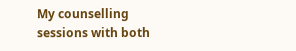My counselling sessions with both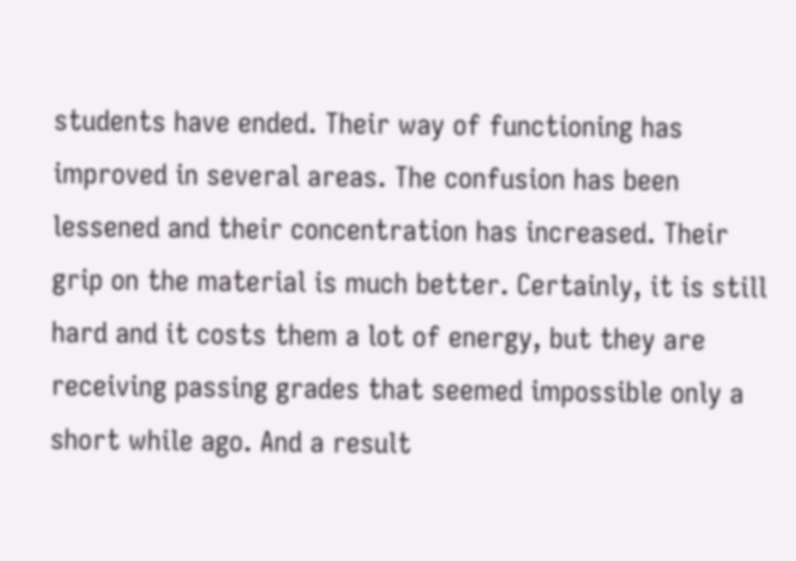students have ended. Their way of functioning has improved in several areas. The confusion has been lessened and their concentration has increased. Their grip on the material is much better. Certainly, it is still hard and it costs them a lot of energy, but they are receiving passing grades that seemed impossible only a short while ago. And a result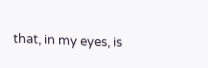that, in my eyes, is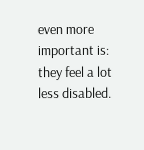even more important is: they feel a lot less disabled.